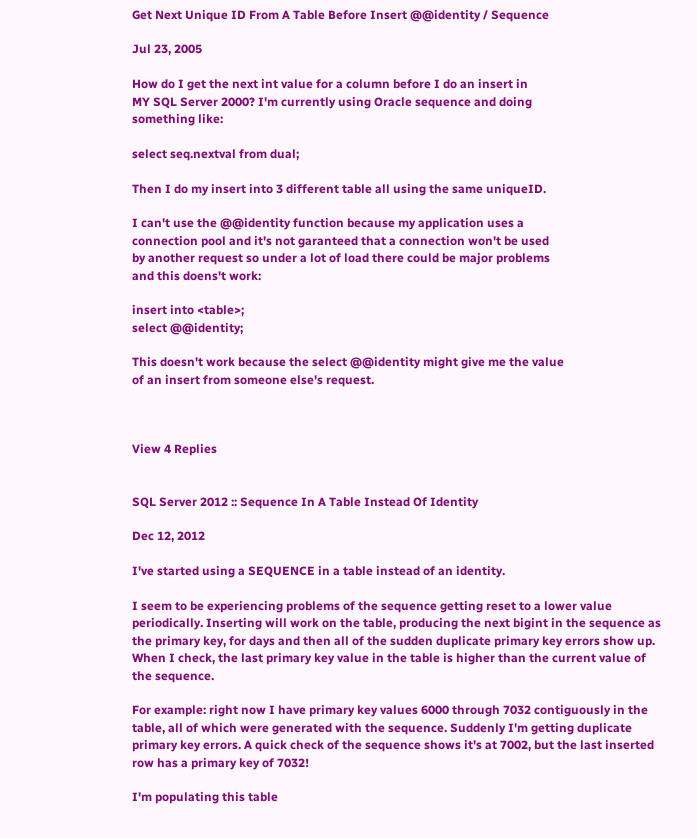Get Next Unique ID From A Table Before Insert @@identity / Sequence

Jul 23, 2005

How do I get the next int value for a column before I do an insert in
MY SQL Server 2000? I'm currently using Oracle sequence and doing
something like:

select seq.nextval from dual;

Then I do my insert into 3 different table all using the same uniqueID.

I can't use the @@identity function because my application uses a
connection pool and it's not garanteed that a connection won't be used
by another request so under a lot of load there could be major problems
and this doens't work:

insert into <table>;
select @@identity;

This doesn't work because the select @@identity might give me the value
of an insert from someone else's request.



View 4 Replies


SQL Server 2012 :: Sequence In A Table Instead Of Identity

Dec 12, 2012

I've started using a SEQUENCE in a table instead of an identity.

I seem to be experiencing problems of the sequence getting reset to a lower value periodically. Inserting will work on the table, producing the next bigint in the sequence as the primary key, for days and then all of the sudden duplicate primary key errors show up. When I check, the last primary key value in the table is higher than the current value of the sequence.

For example: right now I have primary key values 6000 through 7032 contiguously in the table, all of which were generated with the sequence. Suddenly I'm getting duplicate primary key errors. A quick check of the sequence shows it's at 7002, but the last inserted row has a primary key of 7032!

I'm populating this table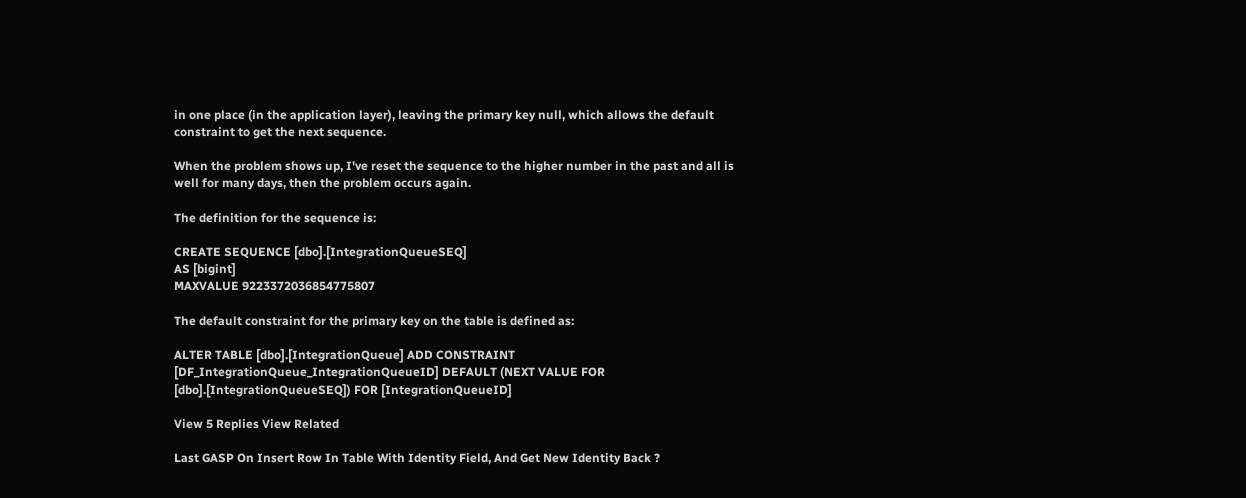in one place (in the application layer), leaving the primary key null, which allows the default constraint to get the next sequence.

When the problem shows up, I've reset the sequence to the higher number in the past and all is well for many days, then the problem occurs again.

The definition for the sequence is:

CREATE SEQUENCE [dbo].[IntegrationQueueSEQ]
AS [bigint]
MAXVALUE 9223372036854775807

The default constraint for the primary key on the table is defined as:

ALTER TABLE [dbo].[IntegrationQueue] ADD CONSTRAINT [DF_IntegrationQueue_IntegrationQueueID] DEFAULT (NEXT VALUE FOR [dbo].[IntegrationQueueSEQ]) FOR [IntegrationQueueID]

View 5 Replies View Related

Last GASP On Insert Row In Table With Identity Field, And Get New Identity Back ?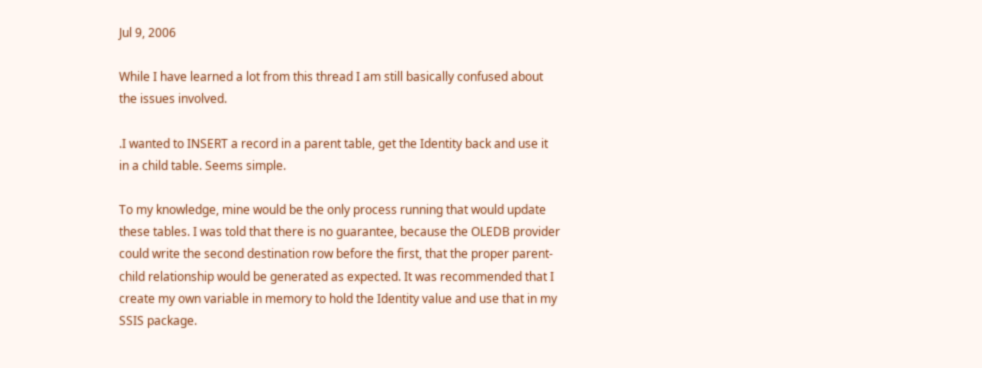Jul 9, 2006

While I have learned a lot from this thread I am still basically confused about the issues involved.

.I wanted to INSERT a record in a parent table, get the Identity back and use it in a child table. Seems simple.

To my knowledge, mine would be the only process running that would update these tables. I was told that there is no guarantee, because the OLEDB provider could write the second destination row before the first, that the proper parent-child relationship would be generated as expected. It was recommended that I create my own variable in memory to hold the Identity value and use that in my SSIS package.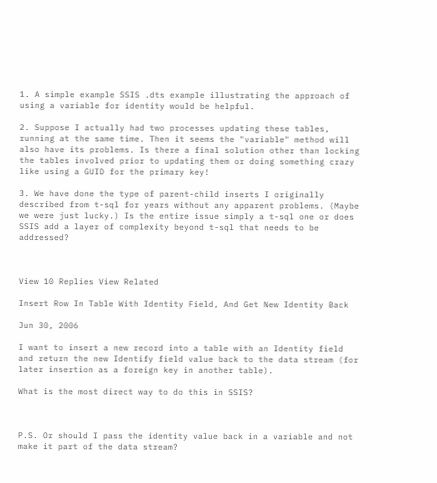1. A simple example SSIS .dts example illustrating the approach of using a variable for identity would be helpful.

2. Suppose I actually had two processes updating these tables, running at the same time. Then it seems the "variable" method will also have its problems. Is there a final solution other than locking the tables involved prior to updating them or doing something crazy like using a GUID for the primary key!

3. We have done the type of parent-child inserts I originally described from t-sql for years without any apparent problems. (Maybe we were just lucky.) Is the entire issue simply a t-sql one or does SSIS add a layer of complexity beyond t-sql that needs to be addressed?



View 10 Replies View Related

Insert Row In Table With Identity Field, And Get New Identity Back

Jun 30, 2006

I want to insert a new record into a table with an Identity field and return the new Identify field value back to the data stream (for later insertion as a foreign key in another table).

What is the most direct way to do this in SSIS?



P.S. Or should I pass the identity value back in a variable and not make it part of the data stream?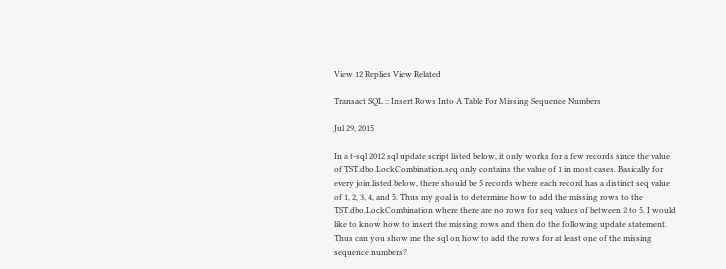View 12 Replies View Related

Transact SQL :: Insert Rows Into A Table For Missing Sequence Numbers

Jul 29, 2015

In a t-sql 2012 sql update script listed below, it only works for a few records since the value of TST.dbo.LockCombination.seq only contains the value of 1 in most cases. Basically for every join listed below, there should be 5 records where each record has a distinct seq value of 1, 2, 3, 4, and 5. Thus my goal is to determine how to add the missing rows to the TST.dbo.LockCombination where there are no rows for seq values of between 2 to 5. I would like to know how to insert the missing rows and then do the following update statement. Thus can you show me the sql on how to add the rows for at least one of the missing sequence numbers?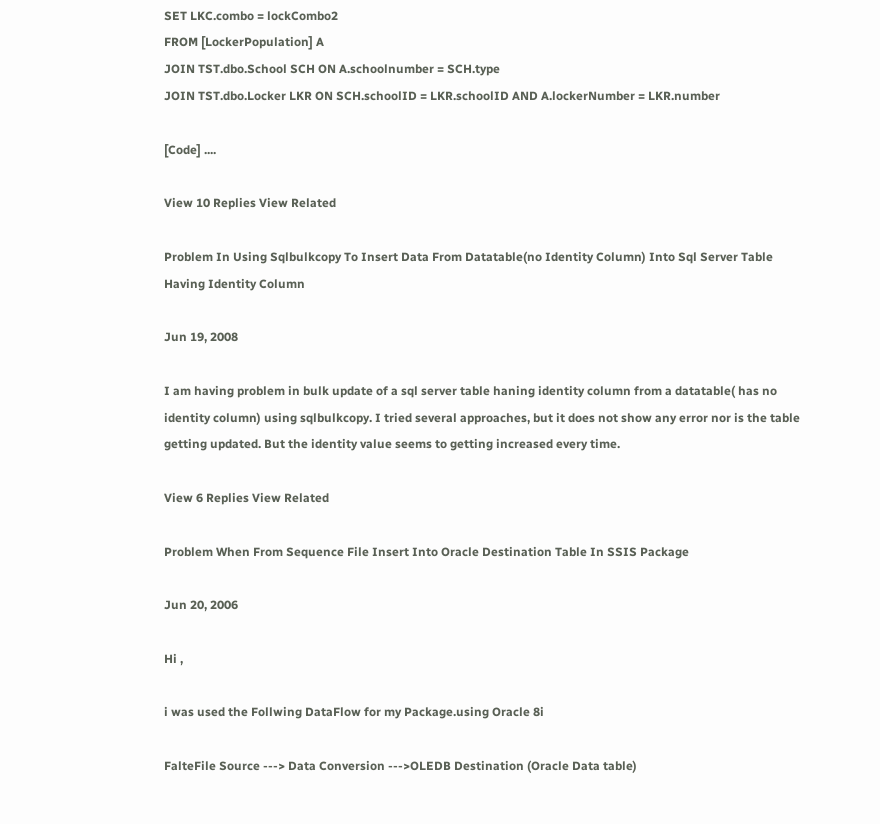SET LKC.combo = lockCombo2
FROM [LockerPopulation] A
JOIN TST.dbo.School SCH ON A.schoolnumber = SCH.type
JOIN TST.dbo.Locker LKR ON SCH.schoolID = LKR.schoolID AND A.lockerNumber = LKR.number

[Code] ....

View 10 Replies View Related

Problem In Using Sqlbulkcopy To Insert Data From Datatable(no Identity Column) Into Sql Server Table Having Identity Column

Jun 19, 2008

I am having problem in bulk update of a sql server table haning identity column from a datatable( has no identity column) using sqlbulkcopy. I tried several approaches, but it does not show any error nor is the table getting updated. But the identity value seems to getting increased every time.

View 6 Replies View Related

Problem When From Sequence File Insert Into Oracle Destination Table In SSIS Package

Jun 20, 2006

Hi ,

i was used the Follwing DataFlow for my Package.using Oracle 8i

FalteFile Source ---> Data Conversion --->OLEDB Destination (Oracle Data table)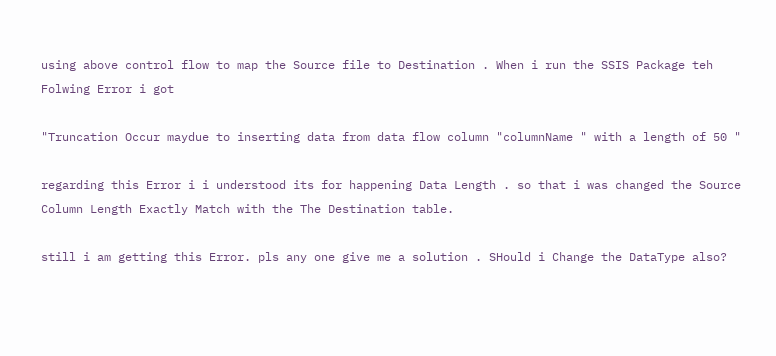using above control flow to map the Source file to Destination . When i run the SSIS Package teh Folwing Error i got

"Truncation Occur maydue to inserting data from data flow column "columnName " with a length of 50 "

regarding this Error i i understood its for happening Data Length . so that i was changed the Source Column Length Exactly Match with the The Destination table.

still i am getting this Error. pls any one give me a solution . SHould i Change the DataType also?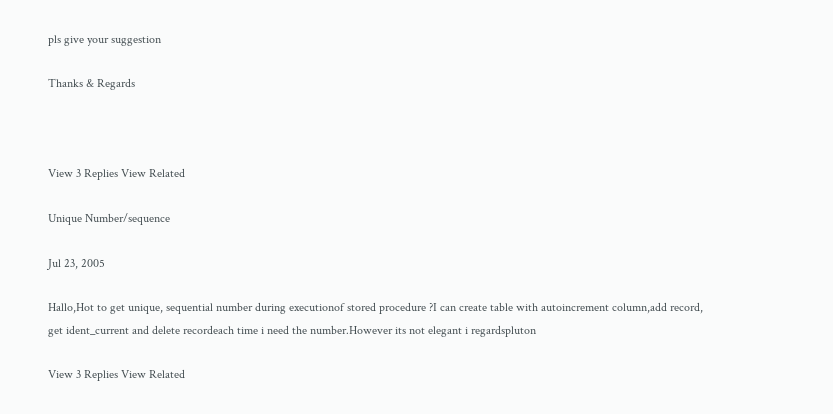pls give your suggestion

Thanks & Regards



View 3 Replies View Related

Unique Number/sequence

Jul 23, 2005

Hallo,Hot to get unique, sequential number during executionof stored procedure ?I can create table with autoincrement column,add record, get ident_current and delete recordeach time i need the number.However its not elegant i regardspluton

View 3 Replies View Related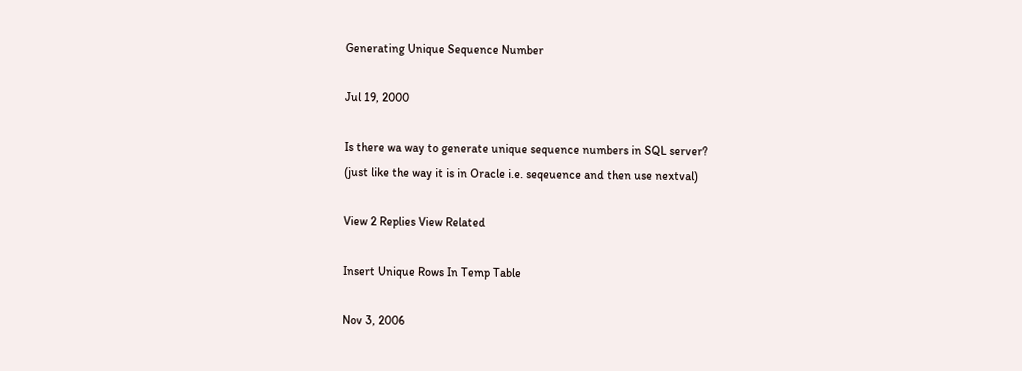Generating Unique Sequence Number

Jul 19, 2000

Is there wa way to generate unique sequence numbers in SQL server?
(just like the way it is in Oracle i.e. seqeuence and then use nextval)

View 2 Replies View Related

Insert Unique Rows In Temp Table

Nov 3, 2006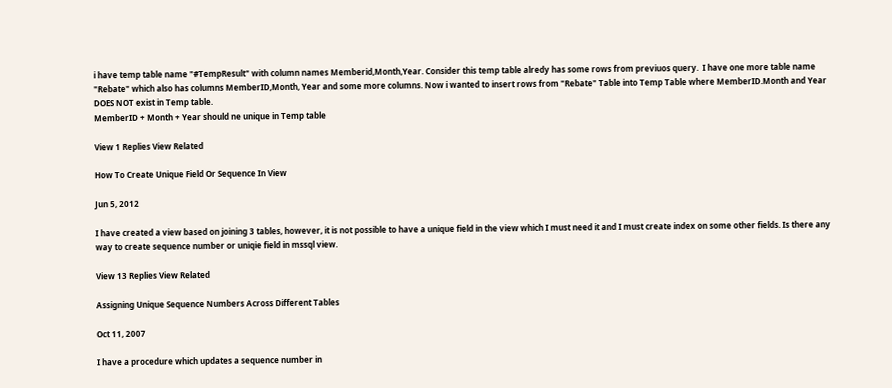i have temp table name "#TempResult" with column names Memberid,Month,Year. Consider this temp table alredy has some rows from previuos query.  I have one more table name "Rebate" which also has columns MemberID,Month, Year and some more columns. Now i wanted to insert rows from "Rebate" Table into Temp Table where MemberID.Month and Year DOES NOT exist in Temp table.
MemberID + Month + Year should ne unique in Temp table

View 1 Replies View Related

How To Create Unique Field Or Sequence In View

Jun 5, 2012

I have created a view based on joining 3 tables, however, it is not possible to have a unique field in the view which I must need it and I must create index on some other fields. Is there any way to create sequence number or uniqie field in mssql view.

View 13 Replies View Related

Assigning Unique Sequence Numbers Across Different Tables

Oct 11, 2007

I have a procedure which updates a sequence number in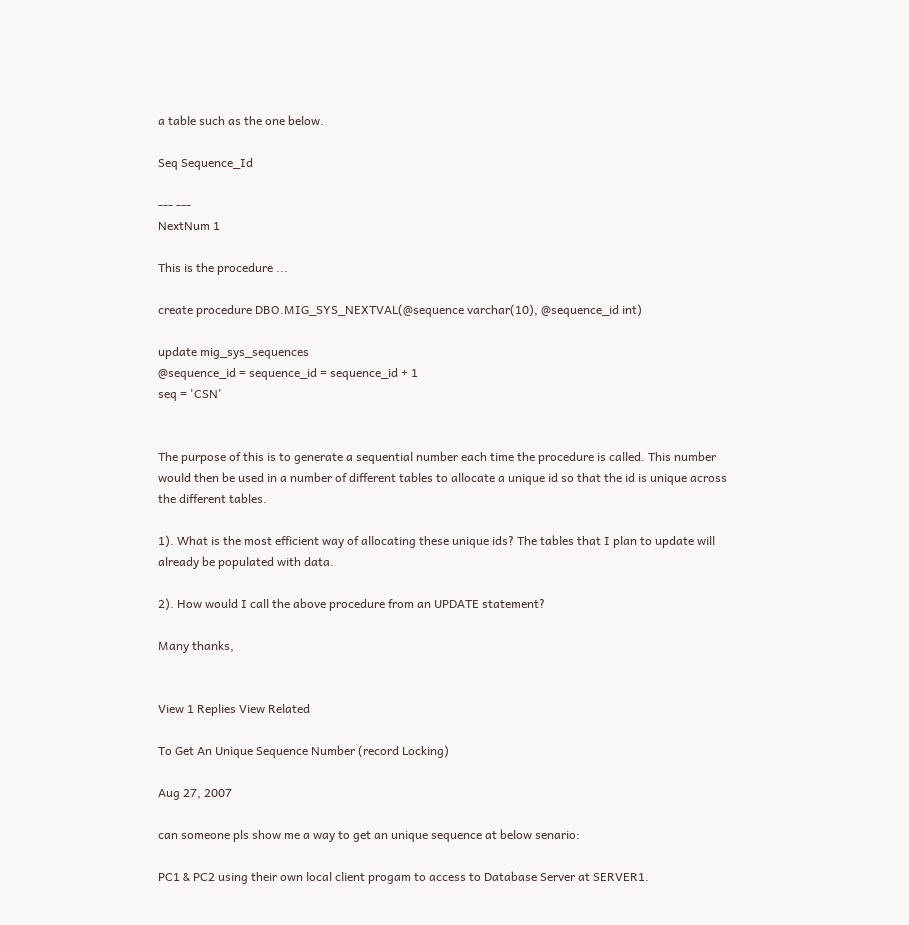a table such as the one below.

Seq Sequence_Id

--- ---
NextNum 1

This is the procedure ...

create procedure DBO.MIG_SYS_NEXTVAL(@sequence varchar(10), @sequence_id int)

update mig_sys_sequences
@sequence_id = sequence_id = sequence_id + 1
seq = 'CSN'


The purpose of this is to generate a sequential number each time the procedure is called. This number would then be used in a number of different tables to allocate a unique id so that the id is unique across the different tables.

1). What is the most efficient way of allocating these unique ids? The tables that I plan to update will already be populated with data.

2). How would I call the above procedure from an UPDATE statement?

Many thanks,


View 1 Replies View Related

To Get An Unique Sequence Number (record Locking)

Aug 27, 2007

can someone pls show me a way to get an unique sequence at below senario:

PC1 & PC2 using their own local client progam to access to Database Server at SERVER1.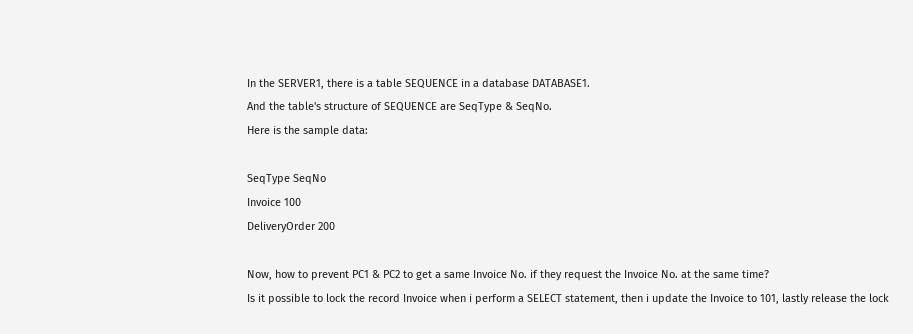In the SERVER1, there is a table SEQUENCE in a database DATABASE1.
And the table's structure of SEQUENCE are SeqType & SeqNo.
Here is the sample data:

SeqType SeqNo
Invoice 100
DeliveryOrder 200

Now, how to prevent PC1 & PC2 to get a same Invoice No. if they request the Invoice No. at the same time?
Is it possible to lock the record Invoice when i perform a SELECT statement, then i update the Invoice to 101, lastly release the lock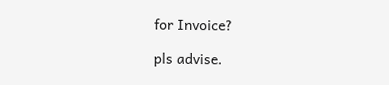for Invoice?

pls advise.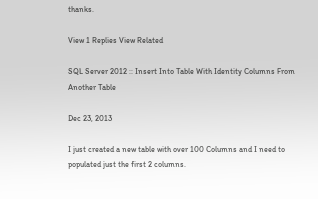thanks.

View 1 Replies View Related

SQL Server 2012 :: Insert Into Table With Identity Columns From Another Table

Dec 23, 2013

I just created a new table with over 100 Columns and I need to populated just the first 2 columns.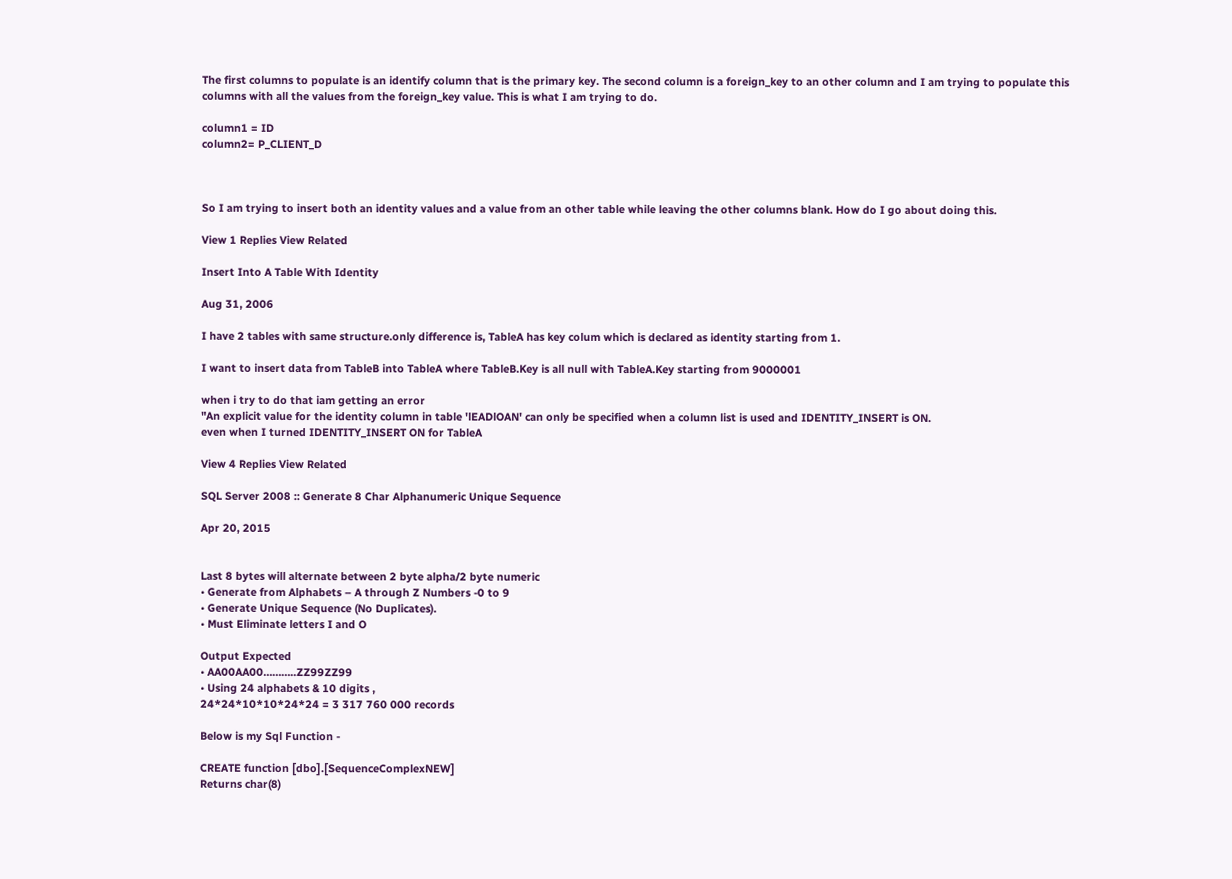The first columns to populate is an identify column that is the primary key. The second column is a foreign_key to an other column and I am trying to populate this columns with all the values from the foreign_key value. This is what I am trying to do.

column1 = ID
column2= P_CLIENT_D



So I am trying to insert both an identity values and a value from an other table while leaving the other columns blank. How do I go about doing this.

View 1 Replies View Related

Insert Into A Table With Identity

Aug 31, 2006

I have 2 tables with same structure.only difference is, TableA has key colum which is declared as identity starting from 1.

I want to insert data from TableB into TableA where TableB.Key is all null with TableA.Key starting from 9000001

when i try to do that iam getting an error
"An explicit value for the identity column in table 'lEADlOAN' can only be specified when a column list is used and IDENTITY_INSERT is ON.
even when I turned IDENTITY_INSERT ON for TableA

View 4 Replies View Related

SQL Server 2008 :: Generate 8 Char Alphanumeric Unique Sequence

Apr 20, 2015


Last 8 bytes will alternate between 2 byte alpha/2 byte numeric
• Generate from Alphabets – A through Z Numbers -0 to 9
• Generate Unique Sequence (No Duplicates).
• Must Eliminate letters I and O

Output Expected
• AA00AA00………..ZZ99ZZ99
• Using 24 alphabets & 10 digits ,
24*24*10*10*24*24 = 3 317 760 000 records

Below is my Sql Function -

CREATE function [dbo].[SequenceComplexNEW]
Returns char(8)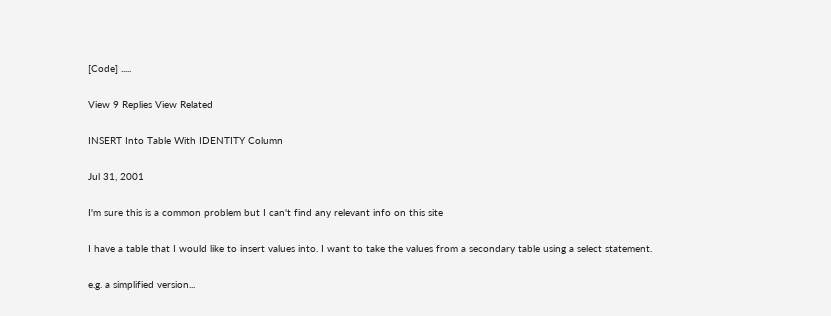[Code] .....

View 9 Replies View Related

INSERT Into Table With IDENTITY Column

Jul 31, 2001

I'm sure this is a common problem but I can't find any relevant info on this site

I have a table that I would like to insert values into. I want to take the values from a secondary table using a select statement.

e.g. a simplified version...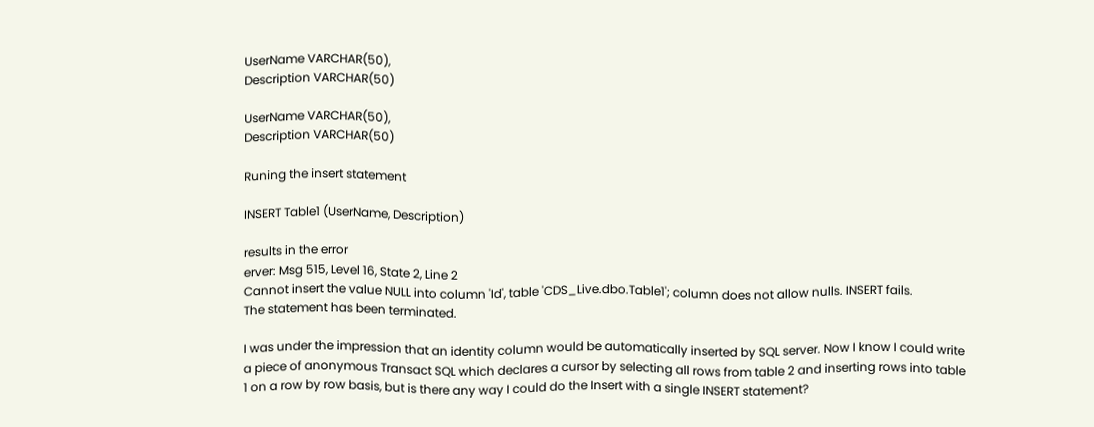UserName VARCHAR(50),
Description VARCHAR(50)

UserName VARCHAR(50),
Description VARCHAR(50)

Runing the insert statement

INSERT Table1 (UserName, Description)

results in the error
erver: Msg 515, Level 16, State 2, Line 2
Cannot insert the value NULL into column 'Id', table 'CDS_Live.dbo.Table1'; column does not allow nulls. INSERT fails.
The statement has been terminated.

I was under the impression that an identity column would be automatically inserted by SQL server. Now I know I could write a piece of anonymous Transact SQL which declares a cursor by selecting all rows from table 2 and inserting rows into table 1 on a row by row basis, but is there any way I could do the Insert with a single INSERT statement?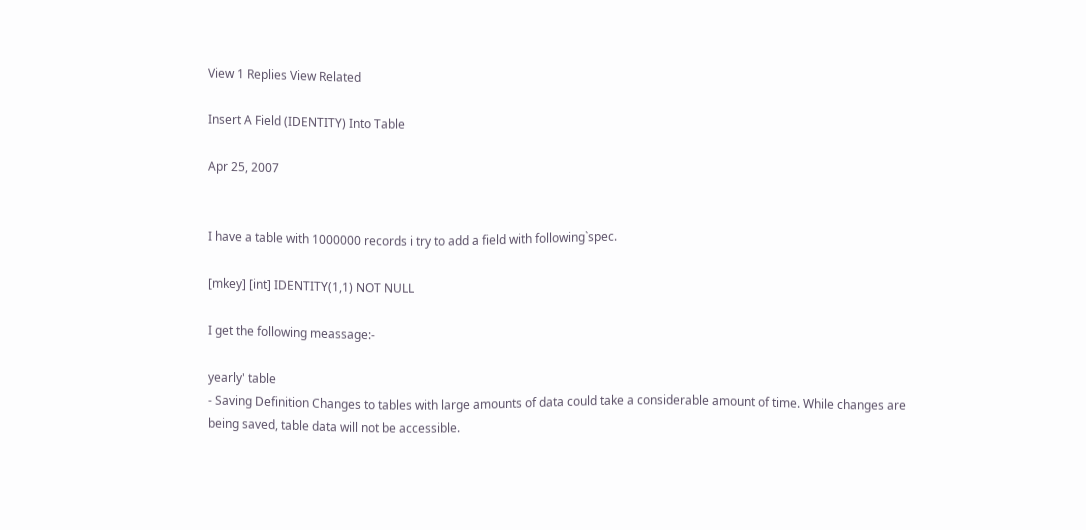View 1 Replies View Related

Insert A Field (IDENTITY) Into Table

Apr 25, 2007


I have a table with 1000000 records i try to add a field with following`spec.

[mkey] [int] IDENTITY(1,1) NOT NULL

I get the following meassage:-

yearly' table
- Saving Definition Changes to tables with large amounts of data could take a considerable amount of time. While changes are being saved, table data will not be accessible.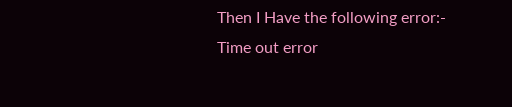Then I Have the following error:-
Time out error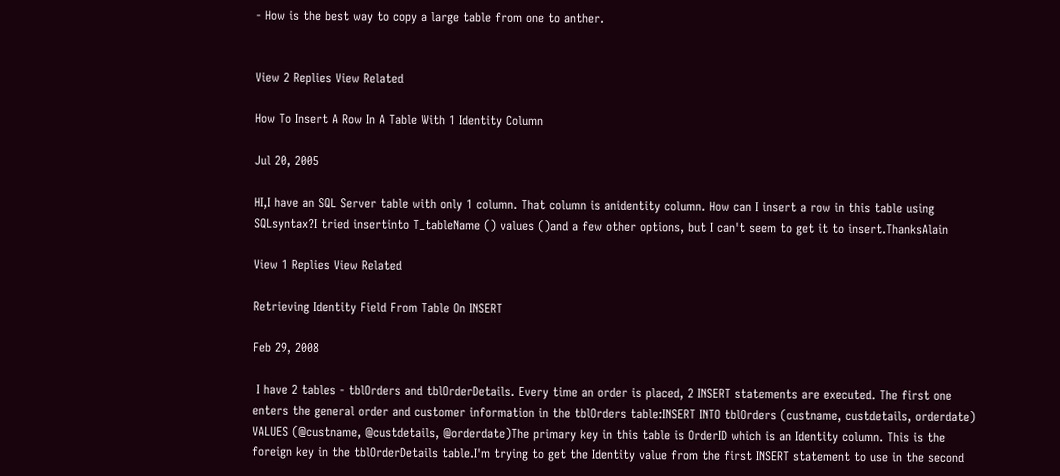- How is the best way to copy a large table from one to anther.


View 2 Replies View Related

How To Insert A Row In A Table With 1 Identity Column

Jul 20, 2005

HI,I have an SQL Server table with only 1 column. That column is anidentity column. How can I insert a row in this table using SQLsyntax?I tried insertinto T_tableName () values ()and a few other options, but I can't seem to get it to insert.ThanksAlain

View 1 Replies View Related

Retrieving Identity Field From Table On INSERT

Feb 29, 2008

 I have 2 tables - tblOrders and tblOrderDetails. Every time an order is placed, 2 INSERT statements are executed. The first one enters the general order and customer information in the tblOrders table:INSERT INTO tblOrders (custname, custdetails, orderdate) VALUES (@custname, @custdetails, @orderdate)The primary key in this table is OrderID which is an Identity column. This is the foreign key in the tblOrderDetails table.I'm trying to get the Identity value from the first INSERT statement to use in the second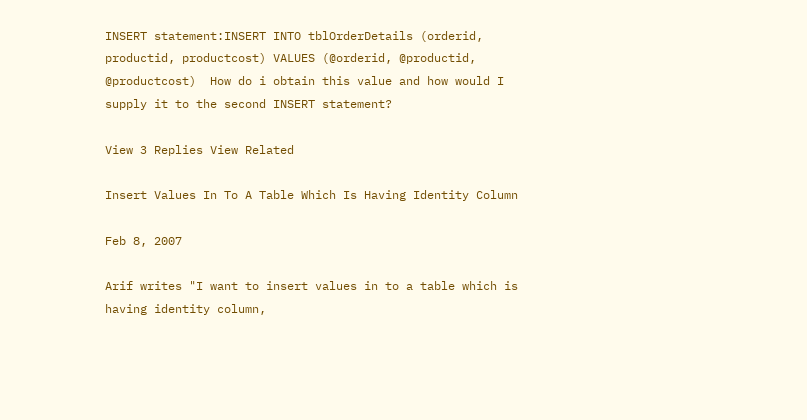INSERT statement:INSERT INTO tblOrderDetails (orderid, productid, productcost) VALUES (@orderid, @productid, @productcost)  How do i obtain this value and how would I supply it to the second INSERT statement?

View 3 Replies View Related

Insert Values In To A Table Which Is Having Identity Column

Feb 8, 2007

Arif writes "I want to insert values in to a table which is having identity column,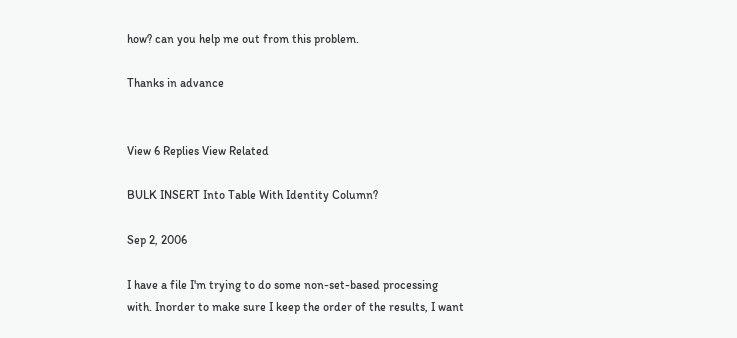how? can you help me out from this problem.

Thanks in advance


View 6 Replies View Related

BULK INSERT Into Table With Identity Column?

Sep 2, 2006

I have a file I'm trying to do some non-set-based processing with. Inorder to make sure I keep the order of the results, I want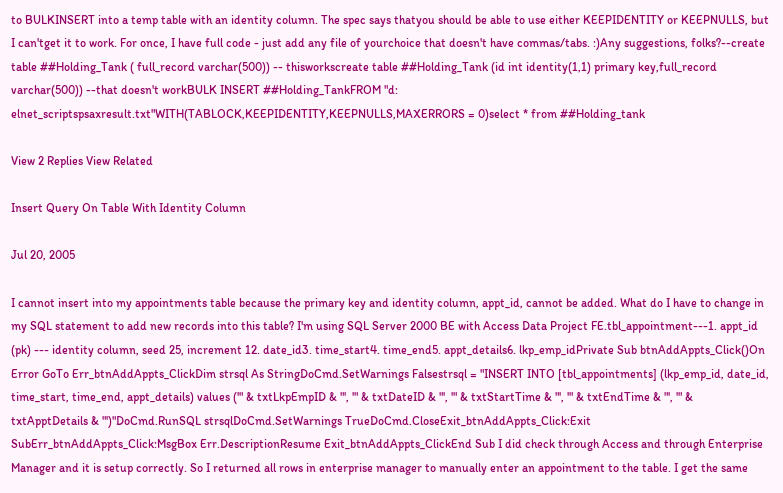to BULKINSERT into a temp table with an identity column. The spec says thatyou should be able to use either KEEPIDENTITY or KEEPNULLS, but I can'tget it to work. For once, I have full code - just add any file of yourchoice that doesn't have commas/tabs. :)Any suggestions, folks?--create table ##Holding_Tank ( full_record varchar(500)) -- thisworkscreate table ##Holding_Tank (id int identity(1,1) primary key,full_record varchar(500)) --that doesn't workBULK INSERT ##Holding_TankFROM "d: elnet_scriptspsaxresult.txt"WITH(TABLOCK,KEEPIDENTITY,KEEPNULLS,MAXERRORS = 0)select * from ##Holding_tank

View 2 Replies View Related

Insert Query On Table With Identity Column

Jul 20, 2005

I cannot insert into my appointments table because the primary key and identity column, appt_id, cannot be added. What do I have to change in my SQL statement to add new records into this table? I'm using SQL Server 2000 BE with Access Data Project FE.tbl_appointment---1. appt_id (pk) --- identity column, seed 25, increment 12. date_id3. time_start4. time_end5. appt_details6. lkp_emp_idPrivate Sub btnAddAppts_Click()On Error GoTo Err_btnAddAppts_ClickDim strsql As StringDoCmd.SetWarnings Falsestrsql = "INSERT INTO [tbl_appointments] (lkp_emp_id, date_id, time_start, time_end, appt_details) values ('" & txtLkpEmpID & "', '" & txtDateID & "', '" & txtStartTime & "', '" & txtEndTime & "', '" & txtApptDetails & "')"DoCmd.RunSQL strsqlDoCmd.SetWarnings TrueDoCmd.CloseExit_btnAddAppts_Click:Exit SubErr_btnAddAppts_Click:MsgBox Err.DescriptionResume Exit_btnAddAppts_ClickEnd Sub I did check through Access and through Enterprise Manager and it is setup correctly. So I returned all rows in enterprise manager to manually enter an appointment to the table. I get the same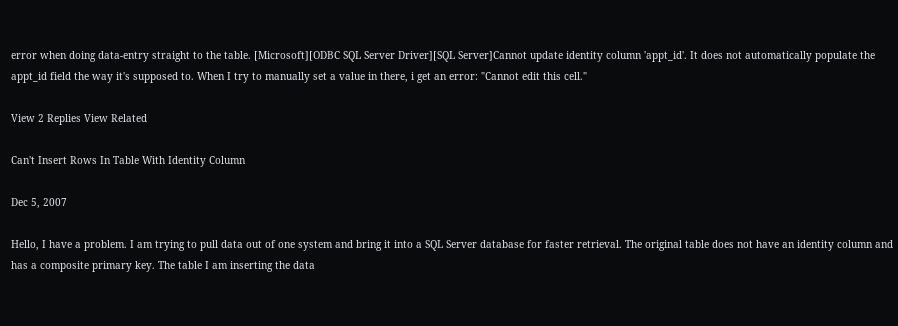error when doing data-entry straight to the table. [Microsoft][ODBC SQL Server Driver][SQL Server]Cannot update identity column 'appt_id'. It does not automatically populate the appt_id field the way it's supposed to. When I try to manually set a value in there, i get an error: "Cannot edit this cell."

View 2 Replies View Related

Can't Insert Rows In Table With Identity Column

Dec 5, 2007

Hello, I have a problem. I am trying to pull data out of one system and bring it into a SQL Server database for faster retrieval. The original table does not have an identity column and has a composite primary key. The table I am inserting the data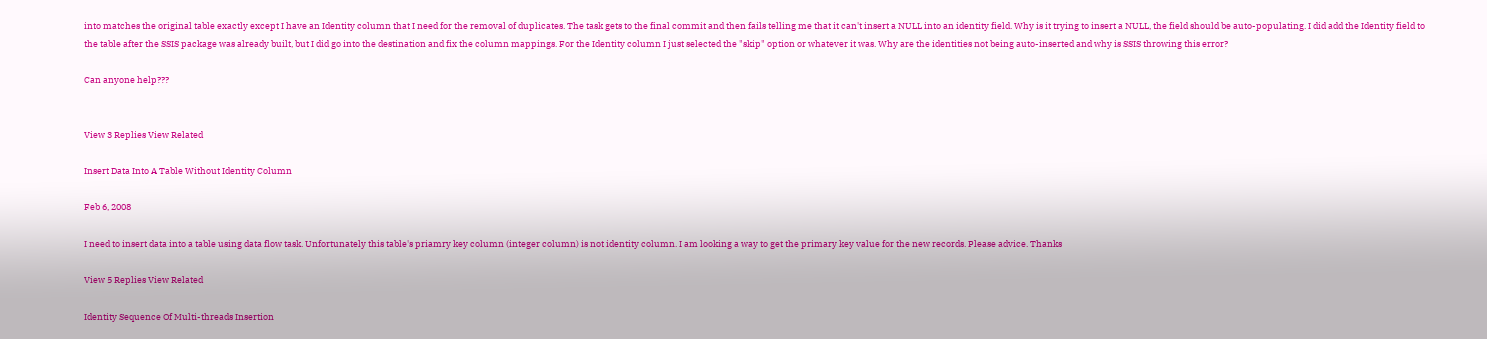into matches the original table exactly except I have an Identity column that I need for the removal of duplicates. The task gets to the final commit and then fails telling me that it can't insert a NULL into an identity field. Why is it trying to insert a NULL, the field should be auto-populating. I did add the Identity field to the table after the SSIS package was already built, but I did go into the destination and fix the column mappings. For the Identity column I just selected the "skip" option or whatever it was. Why are the identities not being auto-inserted and why is SSIS throwing this error?

Can anyone help???


View 3 Replies View Related

Insert Data Into A Table Without Identity Column

Feb 6, 2008

I need to insert data into a table using data flow task. Unfortunately this table's priamry key column (integer column) is not identity column. I am looking a way to get the primary key value for the new records. Please advice. Thanks

View 5 Replies View Related

Identity Sequence Of Multi-threads Insertion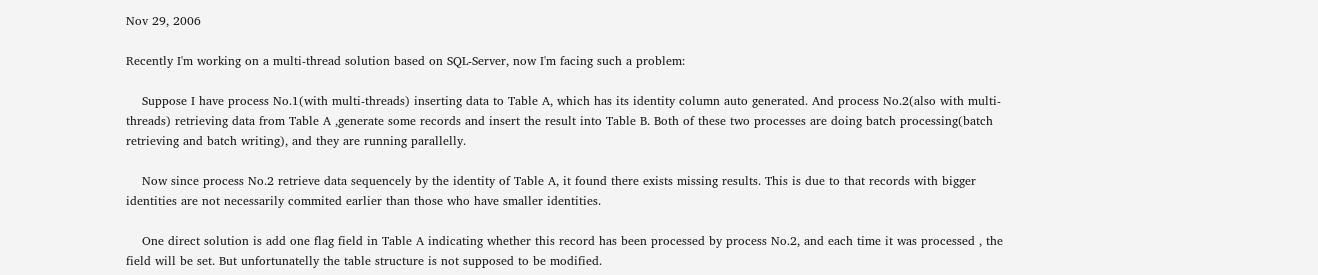Nov 29, 2006

Recently I'm working on a multi-thread solution based on SQL-Server, now I'm facing such a problem:

    Suppose I have process No.1(with multi-threads) inserting data to Table A, which has its identity column auto generated. And process No.2(also with multi-threads) retrieving data from Table A ,generate some records and insert the result into Table B. Both of these two processes are doing batch processing(batch retrieving and batch writing), and they are running parallelly.

    Now since process No.2 retrieve data sequencely by the identity of Table A, it found there exists missing results. This is due to that records with bigger identities are not necessarily commited earlier than those who have smaller identities.

    One direct solution is add one flag field in Table A indicating whether this record has been processed by process No.2, and each time it was processed , the field will be set. But unfortunatelly the table structure is not supposed to be modified.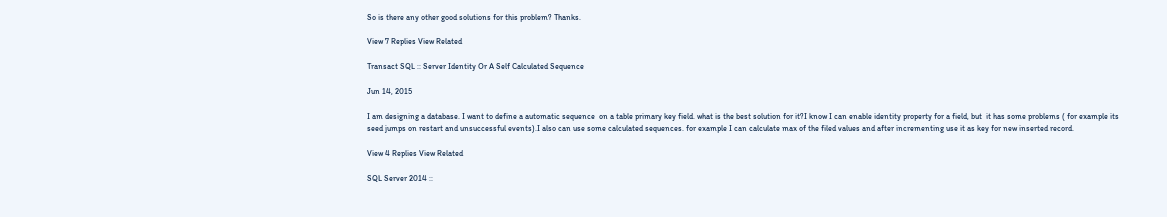So is there any other good solutions for this problem? Thanks.

View 7 Replies View Related

Transact SQL :: Server Identity Or A Self Calculated Sequence

Jun 14, 2015

I am designing a database. I want to define a automatic sequence  on a table primary key field. what is the best solution for it?I know I can enable identity property for a field, but  it has some problems ( for example its seed jumps on restart and unsuccessful events).I also can use some calculated sequences. for example I can calculate max of the filed values and after incrementing use it as key for new inserted record.

View 4 Replies View Related

SQL Server 2014 ::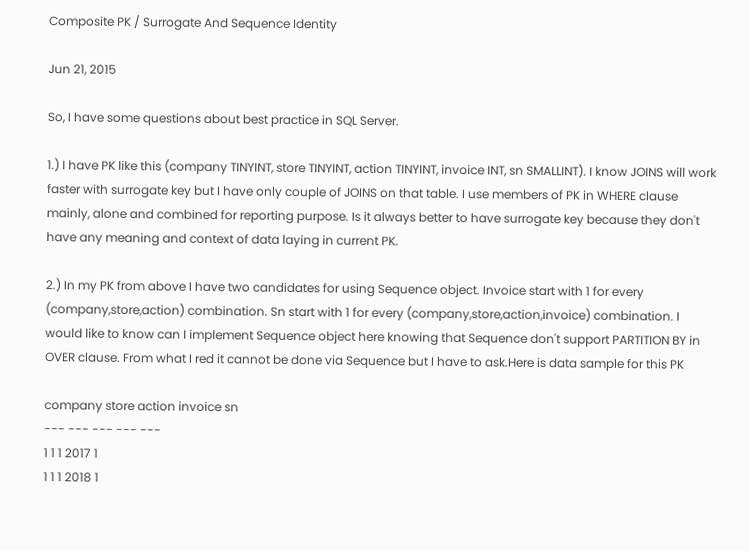Composite PK / Surrogate And Sequence Identity

Jun 21, 2015

So, I have some questions about best practice in SQL Server.

1.) I have PK like this (company TINYINT, store TINYINT, action TINYINT, invoice INT, sn SMALLINT). I know JOINS will work faster with surrogate key but I have only couple of JOINS on that table. I use members of PK in WHERE clause mainly, alone and combined for reporting purpose. Is it always better to have surrogate key because they don't have any meaning and context of data laying in current PK.

2.) In my PK from above I have two candidates for using Sequence object. Invoice start with 1 for every (company,store,action) combination. Sn start with 1 for every (company,store,action,invoice) combination. I would like to know can I implement Sequence object here knowing that Sequence don't support PARTITION BY in OVER clause. From what I red it cannot be done via Sequence but I have to ask.Here is data sample for this PK

company store action invoice sn
--- --- --- --- ---
1 1 1 2017 1
1 1 1 2018 1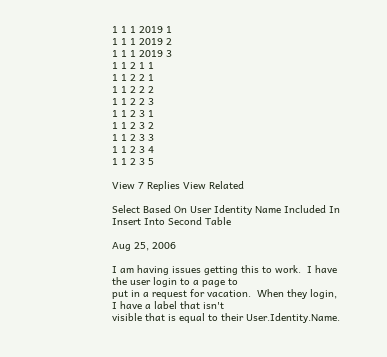1 1 1 2019 1
1 1 1 2019 2
1 1 1 2019 3
1 1 2 1 1
1 1 2 2 1
1 1 2 2 2
1 1 2 2 3
1 1 2 3 1
1 1 2 3 2
1 1 2 3 3
1 1 2 3 4
1 1 2 3 5

View 7 Replies View Related

Select Based On User Identity Name Included In Insert Into Second Table

Aug 25, 2006

I am having issues getting this to work.  I have the user login to a page to
put in a request for vacation.  When they login, I have a label that isn't
visible that is equal to their User.Identity.Name.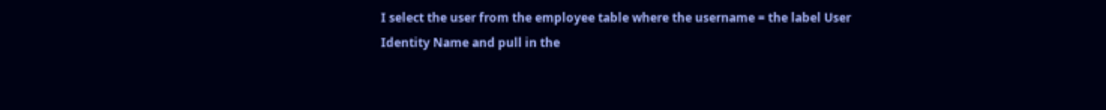I select the user from the employee table where the username = the label User
Identity Name and pull in the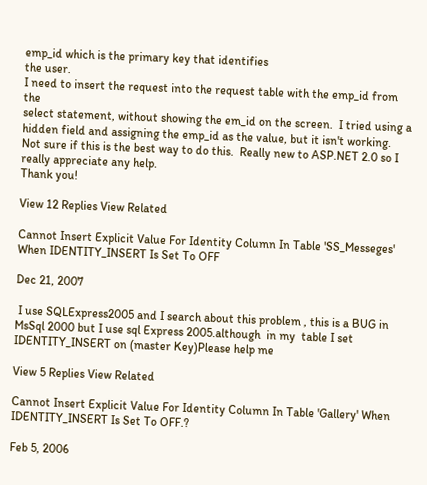emp_id which is the primary key that identifies
the user.
I need to insert the request into the request table with the emp_id from the
select statement, without showing the em_id on the screen.  I tried using a
hidden field and assigning the emp_id as the value, but it isn't working.
Not sure if this is the best way to do this.  Really new to ASP.NET 2.0 so I
really appreciate any help.
Thank you!

View 12 Replies View Related

Cannot Insert Explicit Value For Identity Column In Table 'SS_Messeges' When IDENTITY_INSERT Is Set To OFF

Dec 21, 2007

 I use SQLExpress2005 and I search about this problem , this is a BUG in MsSql 2000 but I use sql Express 2005.although  in my  table I set IDENTITY_INSERT on (master Key)Please help me

View 5 Replies View Related

Cannot Insert Explicit Value For Identity Column In Table 'Gallery' When IDENTITY_INSERT Is Set To OFF.?

Feb 5, 2006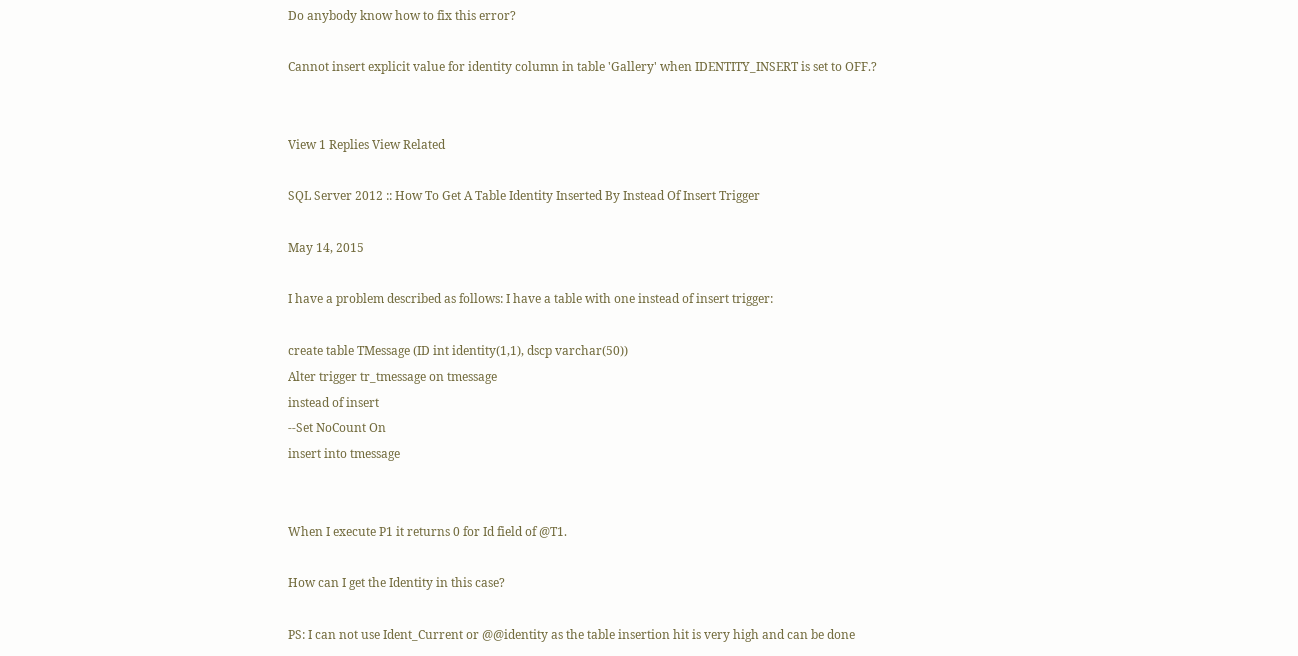Do anybody know how to fix this error?

Cannot insert explicit value for identity column in table 'Gallery' when IDENTITY_INSERT is set to OFF.?


View 1 Replies View Related

SQL Server 2012 :: How To Get A Table Identity Inserted By Instead Of Insert Trigger

May 14, 2015

I have a problem described as follows: I have a table with one instead of insert trigger:

create table TMessage (ID int identity(1,1), dscp varchar(50))
Alter trigger tr_tmessage on tmessage
instead of insert
--Set NoCount On
insert into tmessage


When I execute P1 it returns 0 for Id field of @T1.

How can I get the Identity in this case?

PS: I can not use Ident_Current or @@identity as the table insertion hit is very high and can be done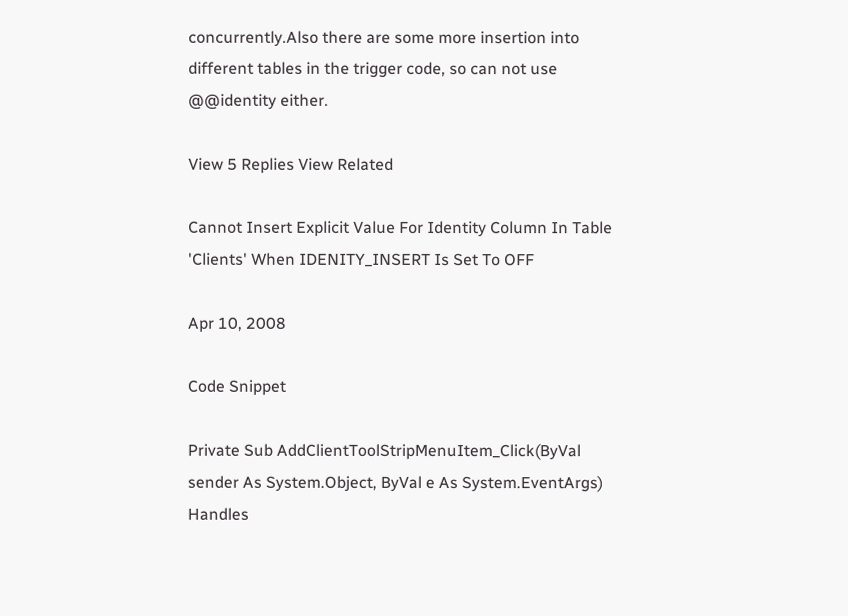concurrently.Also there are some more insertion into different tables in the trigger code, so can not use @@identity either.

View 5 Replies View Related

Cannot Insert Explicit Value For Identity Column In Table 'Clients' When IDENITY_INSERT Is Set To OFF

Apr 10, 2008

Code Snippet

Private Sub AddClientToolStripMenuItem_Click(ByVal sender As System.Object, ByVal e As System.EventArgs) Handles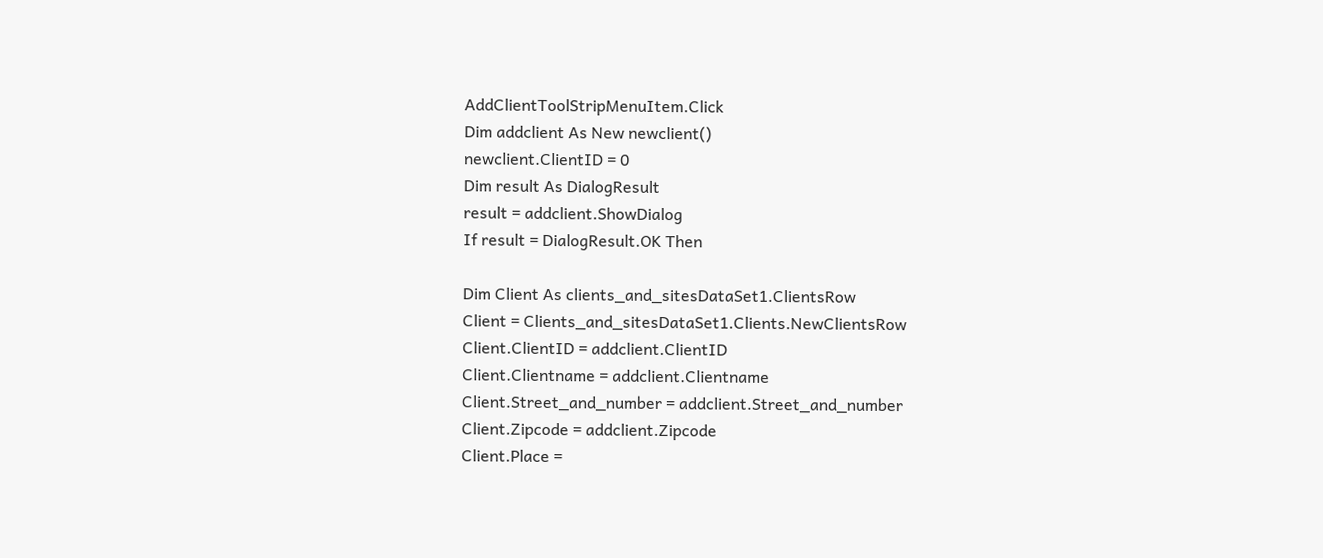AddClientToolStripMenuItem.Click
Dim addclient As New newclient()
newclient.ClientID = 0
Dim result As DialogResult
result = addclient.ShowDialog
If result = DialogResult.OK Then

Dim Client As clients_and_sitesDataSet1.ClientsRow
Client = Clients_and_sitesDataSet1.Clients.NewClientsRow
Client.ClientID = addclient.ClientID
Client.Clientname = addclient.Clientname
Client.Street_and_number = addclient.Street_and_number
Client.Zipcode = addclient.Zipcode
Client.Place =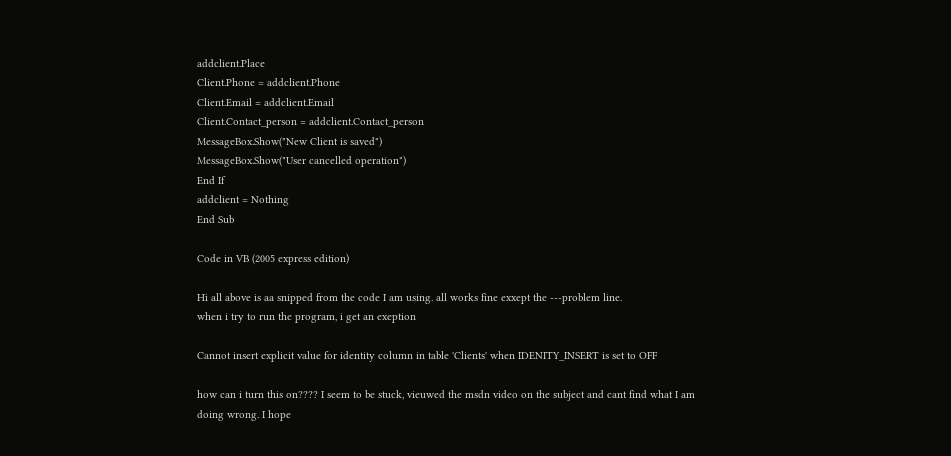addclient.Place
Client.Phone = addclient.Phone
Client.Email = addclient.Email
Client.Contact_person = addclient.Contact_person
MessageBox.Show("New Client is saved")
MessageBox.Show("User cancelled operation")
End If
addclient = Nothing
End Sub

Code in VB (2005 express edition)

Hi all above is aa snipped from the code I am using. all works fine exxept the ---problem line.
when i try to run the program, i get an exeption

Cannot insert explicit value for identity column in table 'Clients' when IDENITY_INSERT is set to OFF

how can i turn this on???? I seem to be stuck, vieuwed the msdn video on the subject and cant find what I am doing wrong. I hope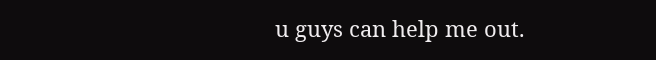u guys can help me out.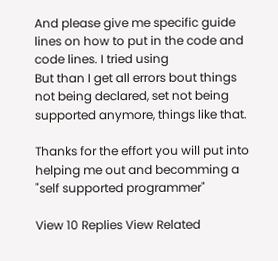And please give me specific guide lines on how to put in the code and code lines. I tried using
But than I get all errors bout things not being declared, set not being supported anymore, things like that.

Thanks for the effort you will put into helping me out and becomming a "self supported programmer"

View 10 Replies View Related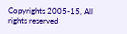Copyrights 2005-15, All rights reserved